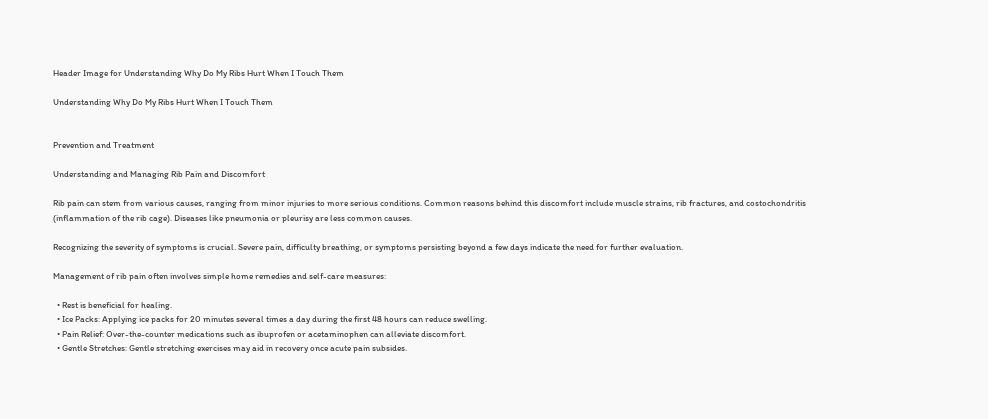Header Image for Understanding Why Do My Ribs Hurt When I Touch Them

Understanding Why Do My Ribs Hurt When I Touch Them


Prevention and Treatment

Understanding and Managing Rib Pain and Discomfort

Rib pain can stem from various causes, ranging from minor injuries to more serious conditions. Common reasons behind this discomfort include muscle strains, rib fractures, and costochondritis (inflammation of the rib cage). Diseases like pneumonia or pleurisy are less common causes.

Recognizing the severity of symptoms is crucial. Severe pain, difficulty breathing, or symptoms persisting beyond a few days indicate the need for further evaluation.

Management of rib pain often involves simple home remedies and self-care measures:

  • Rest is beneficial for healing.
  • Ice Packs: Applying ice packs for 20 minutes several times a day during the first 48 hours can reduce swelling.
  • Pain Relief: Over-the-counter medications such as ibuprofen or acetaminophen can alleviate discomfort.
  • Gentle Stretches: Gentle stretching exercises may aid in recovery once acute pain subsides.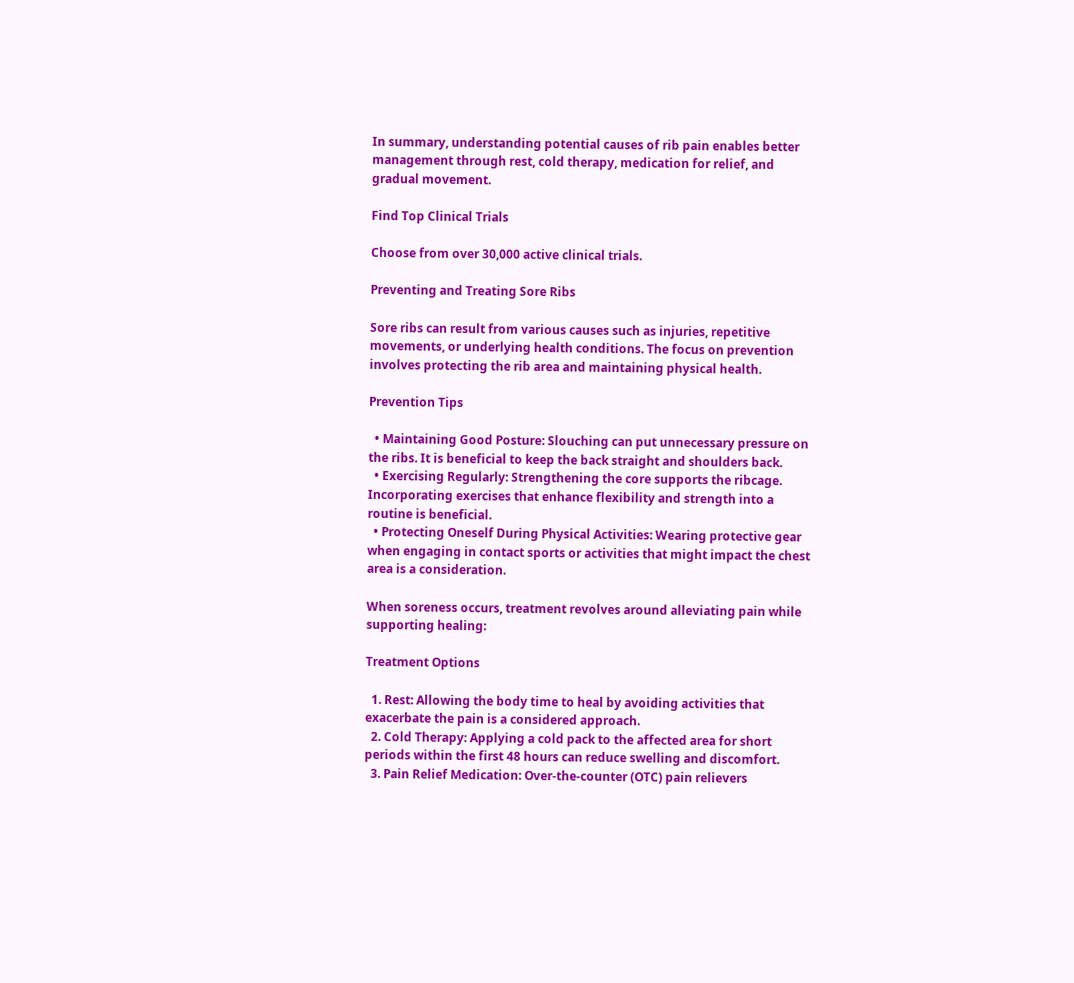In summary, understanding potential causes of rib pain enables better management through rest, cold therapy, medication for relief, and gradual movement.

Find Top Clinical Trials

Choose from over 30,000 active clinical trials.

Preventing and Treating Sore Ribs

Sore ribs can result from various causes such as injuries, repetitive movements, or underlying health conditions. The focus on prevention involves protecting the rib area and maintaining physical health.

Prevention Tips

  • Maintaining Good Posture: Slouching can put unnecessary pressure on the ribs. It is beneficial to keep the back straight and shoulders back.
  • Exercising Regularly: Strengthening the core supports the ribcage. Incorporating exercises that enhance flexibility and strength into a routine is beneficial.
  • Protecting Oneself During Physical Activities: Wearing protective gear when engaging in contact sports or activities that might impact the chest area is a consideration.

When soreness occurs, treatment revolves around alleviating pain while supporting healing:

Treatment Options

  1. Rest: Allowing the body time to heal by avoiding activities that exacerbate the pain is a considered approach.
  2. Cold Therapy: Applying a cold pack to the affected area for short periods within the first 48 hours can reduce swelling and discomfort.
  3. Pain Relief Medication: Over-the-counter (OTC) pain relievers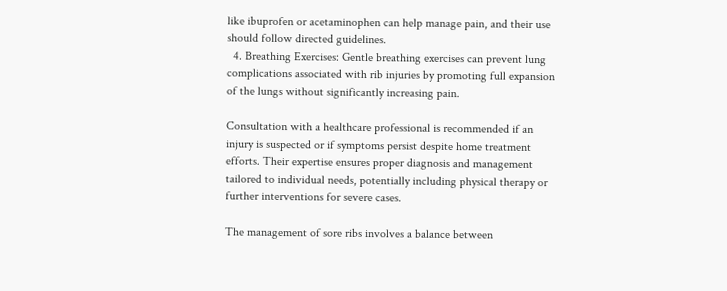like ibuprofen or acetaminophen can help manage pain, and their use should follow directed guidelines.
  4. Breathing Exercises: Gentle breathing exercises can prevent lung complications associated with rib injuries by promoting full expansion of the lungs without significantly increasing pain.

Consultation with a healthcare professional is recommended if an injury is suspected or if symptoms persist despite home treatment efforts. Their expertise ensures proper diagnosis and management tailored to individual needs, potentially including physical therapy or further interventions for severe cases.

The management of sore ribs involves a balance between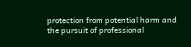protection from potential harm and the pursuit of professional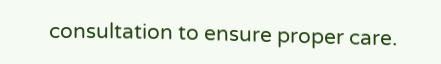consultation to ensure proper care.